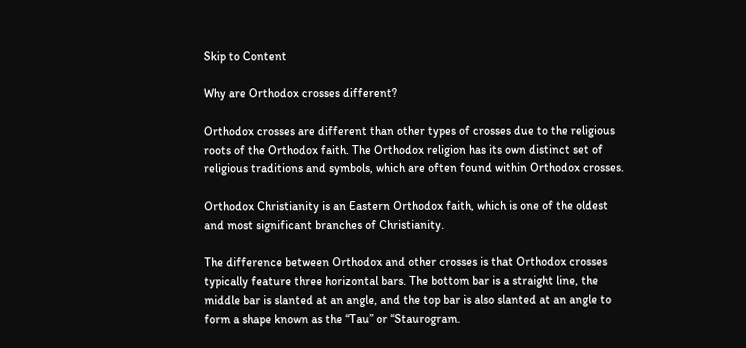Skip to Content

Why are Orthodox crosses different?

Orthodox crosses are different than other types of crosses due to the religious roots of the Orthodox faith. The Orthodox religion has its own distinct set of religious traditions and symbols, which are often found within Orthodox crosses.

Orthodox Christianity is an Eastern Orthodox faith, which is one of the oldest and most significant branches of Christianity.

The difference between Orthodox and other crosses is that Orthodox crosses typically feature three horizontal bars. The bottom bar is a straight line, the middle bar is slanted at an angle, and the top bar is also slanted at an angle to form a shape known as the “Tau” or “Staurogram.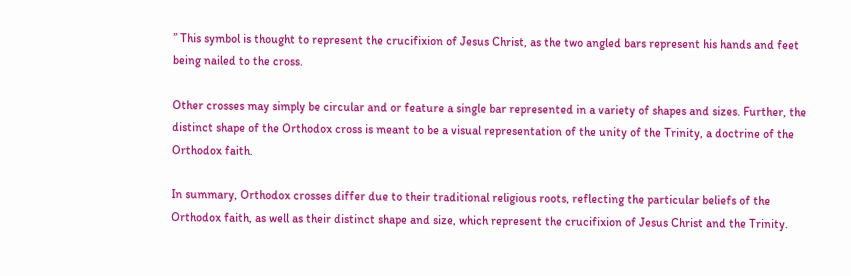” This symbol is thought to represent the crucifixion of Jesus Christ, as the two angled bars represent his hands and feet being nailed to the cross.

Other crosses may simply be circular and or feature a single bar represented in a variety of shapes and sizes. Further, the distinct shape of the Orthodox cross is meant to be a visual representation of the unity of the Trinity, a doctrine of the Orthodox faith.

In summary, Orthodox crosses differ due to their traditional religious roots, reflecting the particular beliefs of the Orthodox faith, as well as their distinct shape and size, which represent the crucifixion of Jesus Christ and the Trinity.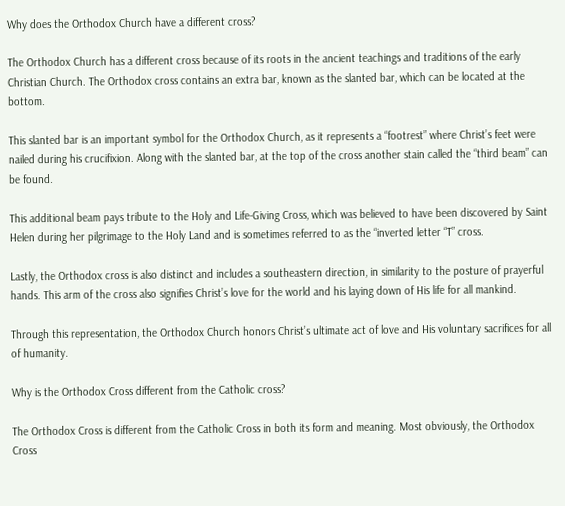Why does the Orthodox Church have a different cross?

The Orthodox Church has a different cross because of its roots in the ancient teachings and traditions of the early Christian Church. The Orthodox cross contains an extra bar, known as the slanted bar, which can be located at the bottom.

This slanted bar is an important symbol for the Orthodox Church, as it represents a “footrest” where Christ’s feet were nailed during his crucifixion. Along with the slanted bar, at the top of the cross another stain called the “third beam” can be found.

This additional beam pays tribute to the Holy and Life-Giving Cross, which was believed to have been discovered by Saint Helen during her pilgrimage to the Holy Land and is sometimes referred to as the “inverted letter “T” cross.

Lastly, the Orthodox cross is also distinct and includes a southeastern direction, in similarity to the posture of prayerful hands. This arm of the cross also signifies Christ’s love for the world and his laying down of His life for all mankind.

Through this representation, the Orthodox Church honors Christ’s ultimate act of love and His voluntary sacrifices for all of humanity.

Why is the Orthodox Cross different from the Catholic cross?

The Orthodox Cross is different from the Catholic Cross in both its form and meaning. Most obviously, the Orthodox Cross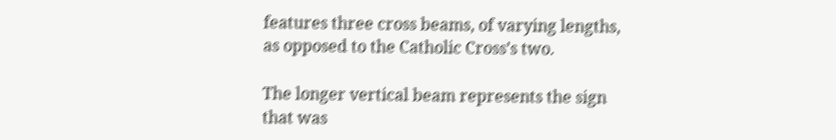features three cross beams, of varying lengths, as opposed to the Catholic Cross’s two.

The longer vertical beam represents the sign that was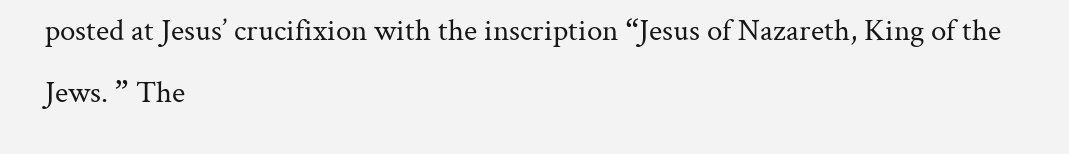posted at Jesus’ crucifixion with the inscription “Jesus of Nazareth, King of the Jews. ” The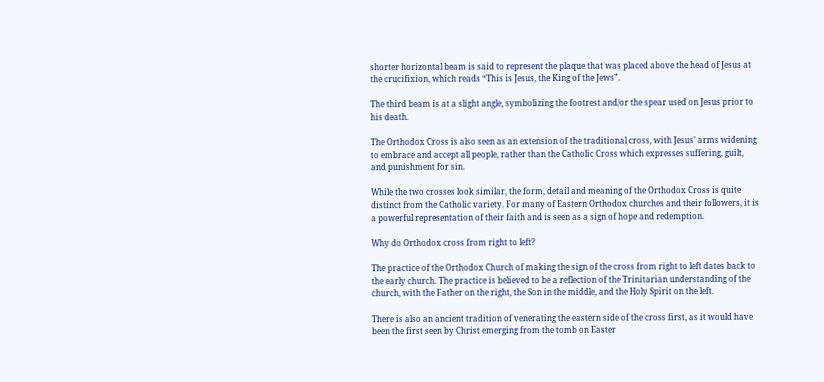shorter horizontal beam is said to represent the plaque that was placed above the head of Jesus at the crucifixion, which reads “This is Jesus, the King of the Jews”.

The third beam is at a slight angle, symbolizing the footrest and/or the spear used on Jesus prior to his death.

The Orthodox Cross is also seen as an extension of the traditional cross, with Jesus’ arms widening to embrace and accept all people, rather than the Catholic Cross which expresses suffering, guilt, and punishment for sin.

While the two crosses look similar, the form, detail and meaning of the Orthodox Cross is quite distinct from the Catholic variety. For many of Eastern Orthodox churches and their followers, it is a powerful representation of their faith and is seen as a sign of hope and redemption.

Why do Orthodox cross from right to left?

The practice of the Orthodox Church of making the sign of the cross from right to left dates back to the early church. The practice is believed to be a reflection of the Trinitarian understanding of the church, with the Father on the right, the Son in the middle, and the Holy Spirit on the left.

There is also an ancient tradition of venerating the eastern side of the cross first, as it would have been the first seen by Christ emerging from the tomb on Easter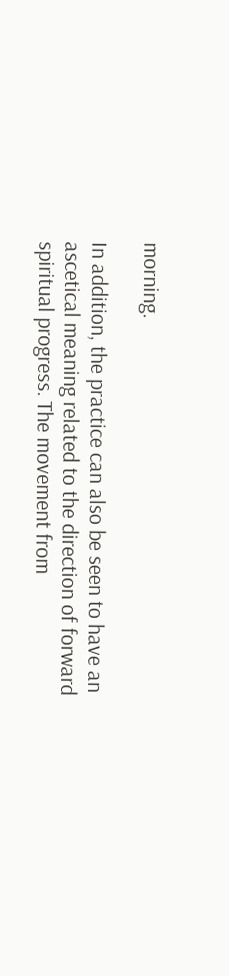morning.

In addition, the practice can also be seen to have an ascetical meaning related to the direction of forward spiritual progress. The movement from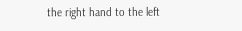the right hand to the left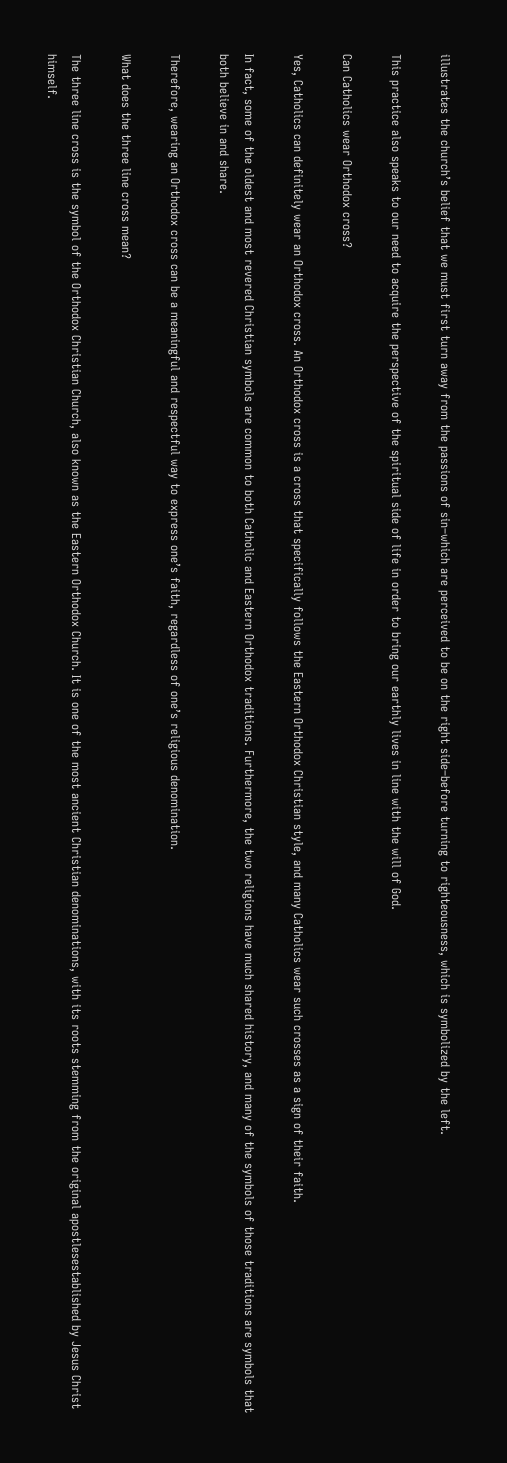illustrates the church’s belief that we must first turn away from the passions of sin–which are perceived to be on the right side–before turning to righteousness, which is symbolized by the left.

This practice also speaks to our need to acquire the perspective of the spiritual side of life in order to bring our earthly lives in line with the will of God.

Can Catholics wear Orthodox cross?

Yes, Catholics can definitely wear an Orthodox cross. An Orthodox cross is a cross that specifically follows the Eastern Orthodox Christian style, and many Catholics wear such crosses as a sign of their faith.

In fact, some of the oldest and most revered Christian symbols are common to both Catholic and Eastern Orthodox traditions. Furthermore, the two religions have much shared history, and many of the symbols of those traditions are symbols that both believe in and share.

Therefore, wearing an Orthodox cross can be a meaningful and respectful way to express one’s faith, regardless of one’s religious denomination.

What does the three line cross mean?

The three line cross is the symbol of the Orthodox Christian Church, also known as the Eastern Orthodox Church. It is one of the most ancient Christian denominations, with its roots stemming from the original apostlesestablished by Jesus Christ himself.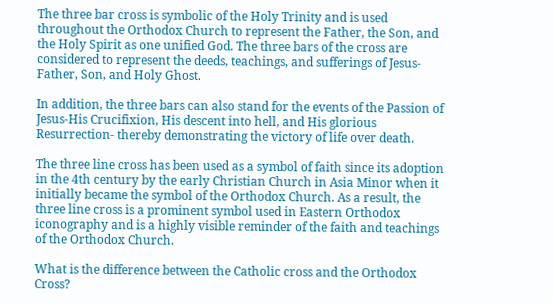The three bar cross is symbolic of the Holy Trinity and is used throughout the Orthodox Church to represent the Father, the Son, and the Holy Spirit as one unified God. The three bars of the cross are considered to represent the deeds, teachings, and sufferings of Jesus-Father, Son, and Holy Ghost.

In addition, the three bars can also stand for the events of the Passion of Jesus-His Crucifixion, His descent into hell, and His glorious Resurrection- thereby demonstrating the victory of life over death.

The three line cross has been used as a symbol of faith since its adoption in the 4th century by the early Christian Church in Asia Minor when it initially became the symbol of the Orthodox Church. As a result, the three line cross is a prominent symbol used in Eastern Orthodox iconography and is a highly visible reminder of the faith and teachings of the Orthodox Church.

What is the difference between the Catholic cross and the Orthodox Cross?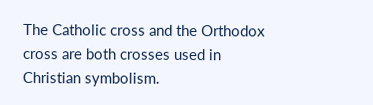The Catholic cross and the Orthodox cross are both crosses used in Christian symbolism.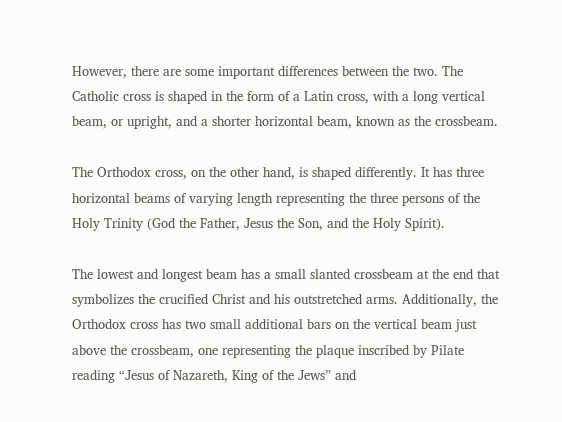However, there are some important differences between the two. The Catholic cross is shaped in the form of a Latin cross, with a long vertical beam, or upright, and a shorter horizontal beam, known as the crossbeam.

The Orthodox cross, on the other hand, is shaped differently. It has three horizontal beams of varying length representing the three persons of the Holy Trinity (God the Father, Jesus the Son, and the Holy Spirit).

The lowest and longest beam has a small slanted crossbeam at the end that symbolizes the crucified Christ and his outstretched arms. Additionally, the Orthodox cross has two small additional bars on the vertical beam just above the crossbeam, one representing the plaque inscribed by Pilate reading “Jesus of Nazareth, King of the Jews” and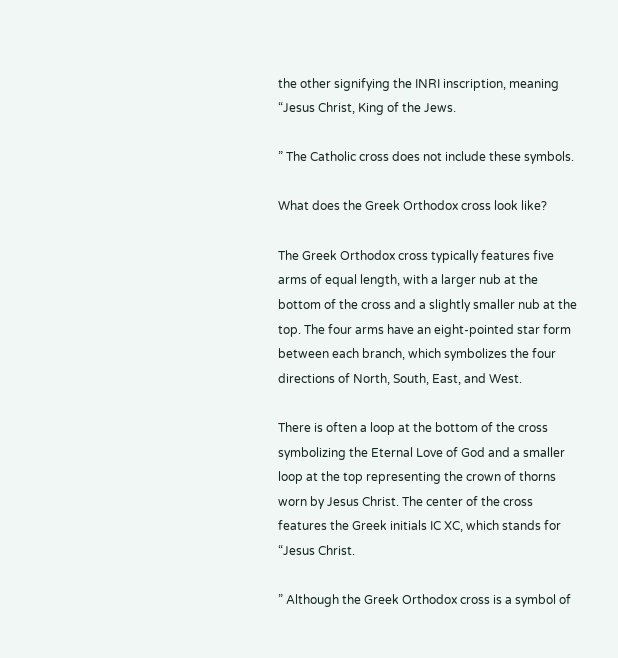the other signifying the INRI inscription, meaning “Jesus Christ, King of the Jews.

” The Catholic cross does not include these symbols.

What does the Greek Orthodox cross look like?

The Greek Orthodox cross typically features five arms of equal length, with a larger nub at the bottom of the cross and a slightly smaller nub at the top. The four arms have an eight-pointed star form between each branch, which symbolizes the four directions of North, South, East, and West.

There is often a loop at the bottom of the cross symbolizing the Eternal Love of God and a smaller loop at the top representing the crown of thorns worn by Jesus Christ. The center of the cross features the Greek initials IC XC, which stands for “Jesus Christ.

” Although the Greek Orthodox cross is a symbol of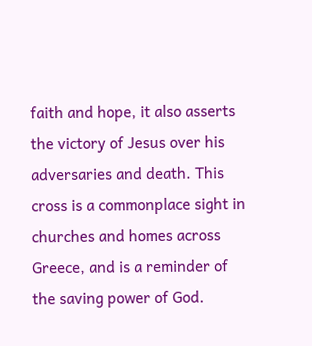faith and hope, it also asserts the victory of Jesus over his adversaries and death. This cross is a commonplace sight in churches and homes across Greece, and is a reminder of the saving power of God.